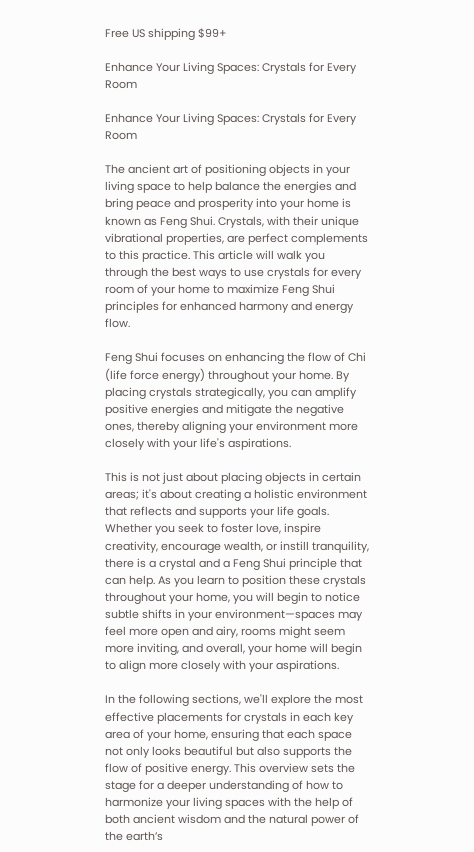Free US shipping $99+

Enhance Your Living Spaces: Crystals for Every Room

Enhance Your Living Spaces: Crystals for Every Room

The ancient art of positioning objects in your living space to help balance the energies and bring peace and prosperity into your home is known as Feng Shui. Crystals, with their unique vibrational properties, are perfect complements to this practice. This article will walk you through the best ways to use crystals for every room of your home to maximize Feng Shui principles for enhanced harmony and energy flow.

Feng Shui focuses on enhancing the flow of Chi (life force energy) throughout your home. By placing crystals strategically, you can amplify positive energies and mitigate the negative ones, thereby aligning your environment more closely with your life's aspirations.

This is not just about placing objects in certain areas; it's about creating a holistic environment that reflects and supports your life goals. Whether you seek to foster love, inspire creativity, encourage wealth, or instill tranquility, there is a crystal and a Feng Shui principle that can help. As you learn to position these crystals throughout your home, you will begin to notice subtle shifts in your environment—spaces may feel more open and airy, rooms might seem more inviting, and overall, your home will begin to align more closely with your aspirations.

In the following sections, we'll explore the most effective placements for crystals in each key area of your home, ensuring that each space not only looks beautiful but also supports the flow of positive energy. This overview sets the stage for a deeper understanding of how to harmonize your living spaces with the help of both ancient wisdom and the natural power of the earth’s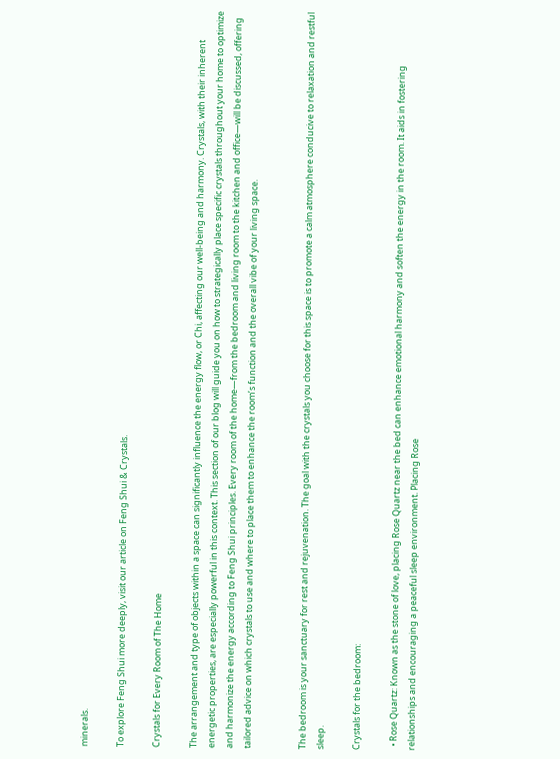minerals.

To explore Feng Shui more deeply, visit our article on Feng Shui & Crystals.

Crystals for Every Room of The Home

The arrangement and type of objects within a space can significantly influence the energy flow, or Chi, affecting our well-being and harmony. Crystals, with their inherent energetic properties, are especially powerful in this context. This section of our blog will guide you on how to strategically place specific crystals throughout your home to optimize and harmonize the energy according to Feng Shui principles. Every room of the home—from the bedroom and living room to the kitchen and office—will be discussed, offering tailored advice on which crystals to use and where to place them to enhance the room’s function and the overall vibe of your living space.


The bedroom is your sanctuary for rest and rejuvenation. The goal with the crystals you choose for this space is to promote a calm atmosphere conducive to relaxation and restful sleep.

Crystals for the bedroom:

  • Rose Quartz: Known as the stone of love, placing Rose Quartz near the bed can enhance emotional harmony and soften the energy in the room. It aids in fostering relationships and encouraging a peaceful sleep environment. Placing Rose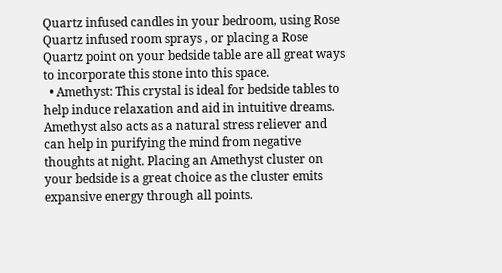Quartz infused candles in your bedroom, using Rose Quartz infused room sprays , or placing a Rose Quartz point on your bedside table are all great ways to incorporate this stone into this space.
  • Amethyst: This crystal is ideal for bedside tables to help induce relaxation and aid in intuitive dreams. Amethyst also acts as a natural stress reliever and can help in purifying the mind from negative thoughts at night. Placing an Amethyst cluster on your bedside is a great choice as the cluster emits expansive energy through all points.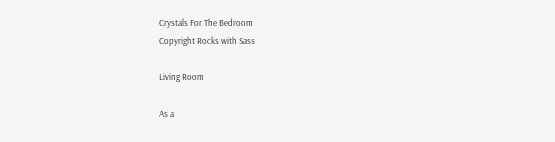Crystals For The Bedroom
Copyright Rocks with Sass

Living Room

As a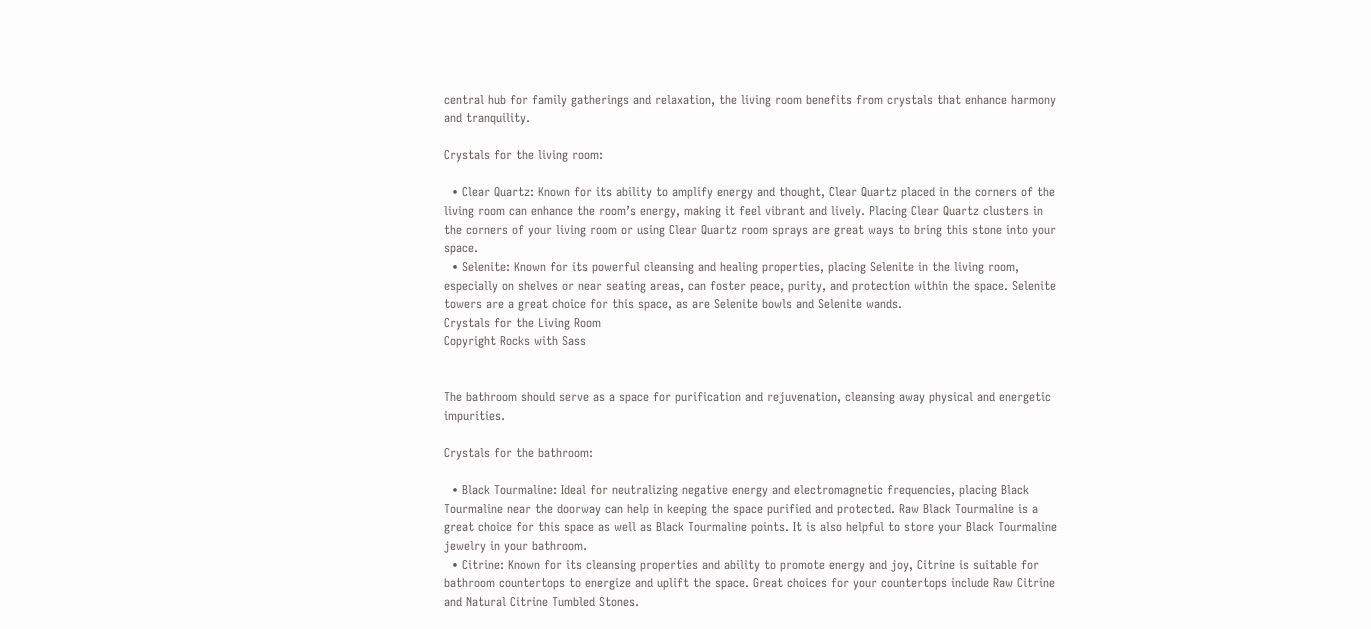central hub for family gatherings and relaxation, the living room benefits from crystals that enhance harmony and tranquility.

Crystals for the living room:

  • Clear Quartz: Known for its ability to amplify energy and thought, Clear Quartz placed in the corners of the living room can enhance the room’s energy, making it feel vibrant and lively. Placing Clear Quartz clusters in the corners of your living room or using Clear Quartz room sprays are great ways to bring this stone into your space.
  • Selenite: Known for its powerful cleansing and healing properties, placing Selenite in the living room, especially on shelves or near seating areas, can foster peace, purity, and protection within the space. Selenite towers are a great choice for this space, as are Selenite bowls and Selenite wands.
Crystals for the Living Room
Copyright Rocks with Sass


The bathroom should serve as a space for purification and rejuvenation, cleansing away physical and energetic impurities.

Crystals for the bathroom:

  • Black Tourmaline: Ideal for neutralizing negative energy and electromagnetic frequencies, placing Black Tourmaline near the doorway can help in keeping the space purified and protected. Raw Black Tourmaline is a great choice for this space as well as Black Tourmaline points. It is also helpful to store your Black Tourmaline jewelry in your bathroom.
  • Citrine: Known for its cleansing properties and ability to promote energy and joy, Citrine is suitable for bathroom countertops to energize and uplift the space. Great choices for your countertops include Raw Citrine and Natural Citrine Tumbled Stones.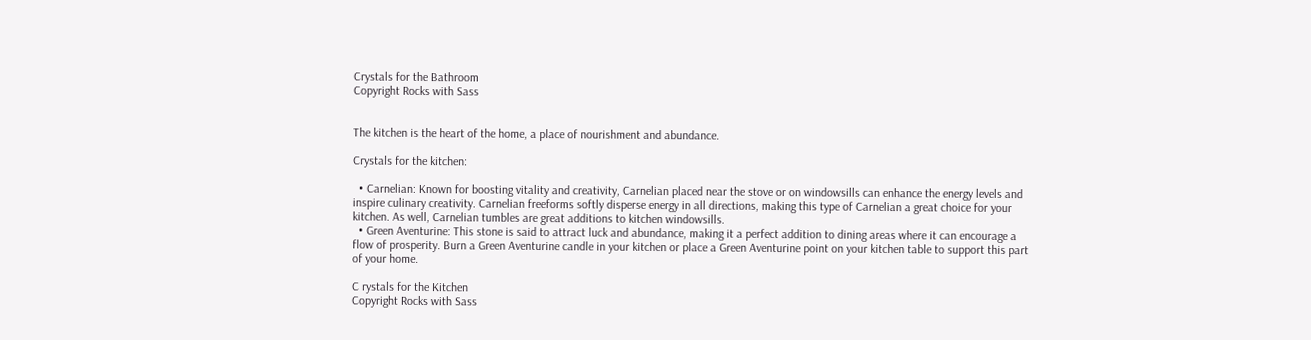Crystals for the Bathroom
Copyright Rocks with Sass


The kitchen is the heart of the home, a place of nourishment and abundance.

Crystals for the kitchen:

  • Carnelian: Known for boosting vitality and creativity, Carnelian placed near the stove or on windowsills can enhance the energy levels and inspire culinary creativity. Carnelian freeforms softly disperse energy in all directions, making this type of Carnelian a great choice for your kitchen. As well, Carnelian tumbles are great additions to kitchen windowsills.
  • Green Aventurine: This stone is said to attract luck and abundance, making it a perfect addition to dining areas where it can encourage a flow of prosperity. Burn a Green Aventurine candle in your kitchen or place a Green Aventurine point on your kitchen table to support this part of your home.

C rystals for the Kitchen
Copyright Rocks with Sass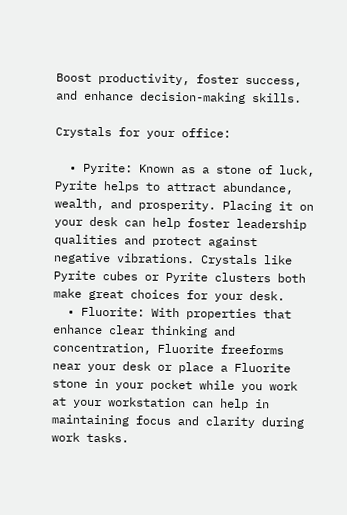Boost productivity, foster success, and enhance decision-making skills.

Crystals for your office:

  • Pyrite: Known as a stone of luck, Pyrite helps to attract abundance, wealth, and prosperity. Placing it on your desk can help foster leadership qualities and protect against negative vibrations. Crystals like Pyrite cubes or Pyrite clusters both make great choices for your desk.
  • Fluorite: With properties that enhance clear thinking and concentration, Fluorite freeforms near your desk or place a Fluorite stone in your pocket while you work at your workstation can help in maintaining focus and clarity during work tasks.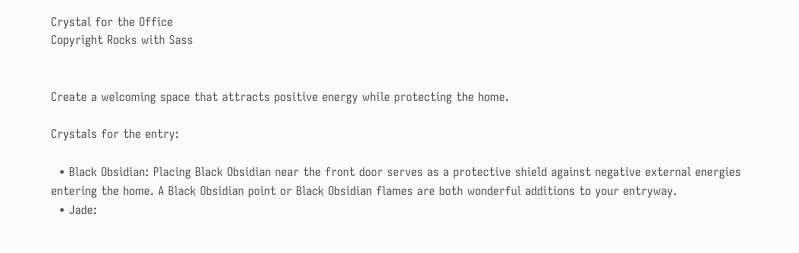Crystal for the Office
Copyright Rocks with Sass


Create a welcoming space that attracts positive energy while protecting the home.

Crystals for the entry:

  • Black Obsidian: Placing Black Obsidian near the front door serves as a protective shield against negative external energies entering the home. A Black Obsidian point or Black Obsidian flames are both wonderful additions to your entryway.
  • Jade: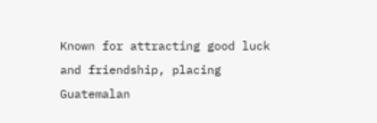Known for attracting good luck and friendship, placing Guatemalan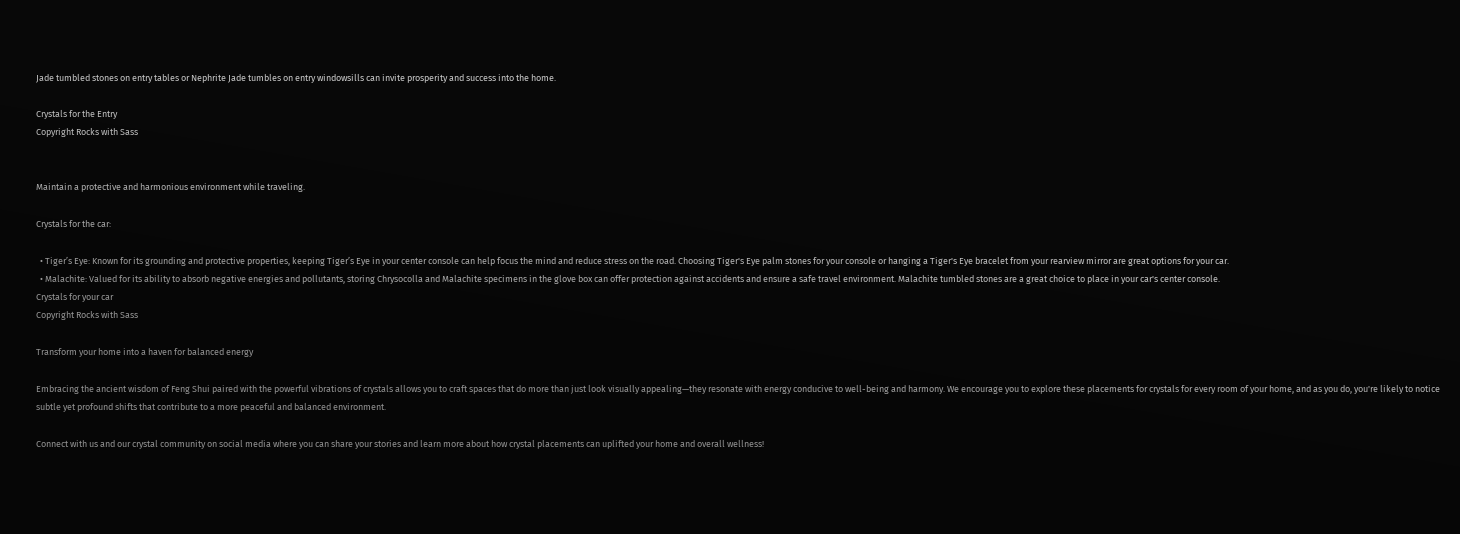Jade tumbled stones on entry tables or Nephrite Jade tumbles on entry windowsills can invite prosperity and success into the home.

Crystals for the Entry
Copyright Rocks with Sass


Maintain a protective and harmonious environment while traveling.

Crystals for the car:

  • Tiger’s Eye: Known for its grounding and protective properties, keeping Tiger’s Eye in your center console can help focus the mind and reduce stress on the road. Choosing Tiger's Eye palm stones for your console or hanging a Tiger's Eye bracelet from your rearview mirror are great options for your car.
  • Malachite: Valued for its ability to absorb negative energies and pollutants, storing Chrysocolla and Malachite specimens in the glove box can offer protection against accidents and ensure a safe travel environment. Malachite tumbled stones are a great choice to place in your car's center console.
Crystals for your car
Copyright Rocks with Sass

Transform your home into a haven for balanced energy

Embracing the ancient wisdom of Feng Shui paired with the powerful vibrations of crystals allows you to craft spaces that do more than just look visually appealing—they resonate with energy conducive to well-being and harmony. We encourage you to explore these placements for crystals for every room of your home, and as you do, you're likely to notice subtle yet profound shifts that contribute to a more peaceful and balanced environment.

Connect with us and our crystal community on social media where you can share your stories and learn more about how crystal placements can uplifted your home and overall wellness!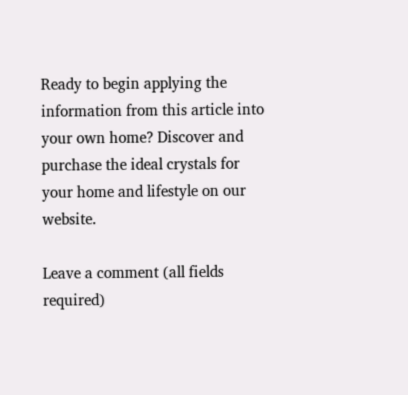Ready to begin applying the information from this article into your own home? Discover and purchase the ideal crystals for your home and lifestyle on our website.

Leave a comment (all fields required)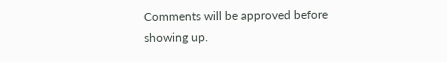Comments will be approved before showing up.